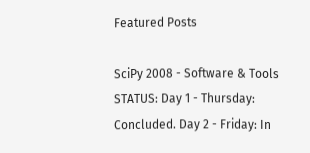Featured Posts

SciPy 2008 - Software & Tools STATUS: Day 1 - Thursday: Concluded. Day 2 - Friday: In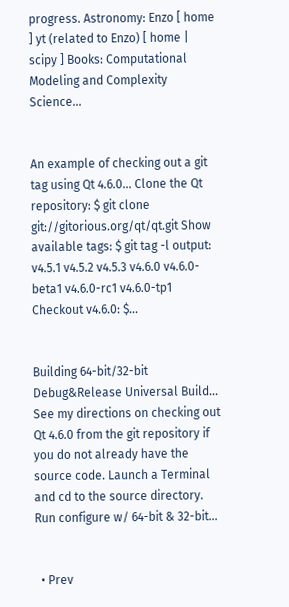progress. Astronomy: Enzo [ home ] yt (related to Enzo) [ home | scipy ] Books: Computational Modeling and Complexity Science...


An example of checking out a git tag using Qt 4.6.0... Clone the Qt repository: $ git clone git://gitorious.org/qt/qt.git Show available tags: $ git tag -l output: v4.5.1 v4.5.2 v4.5.3 v4.6.0 v4.6.0-beta1 v4.6.0-rc1 v4.6.0-tp1 Checkout v4.6.0: $...


Building 64-bit/32-bit Debug&Release Universal Build... See my directions on checking out Qt 4.6.0 from the git repository if you do not already have the source code. Launch a Terminal and cd to the source directory. Run configure w/ 64-bit & 32-bit...


  • Prev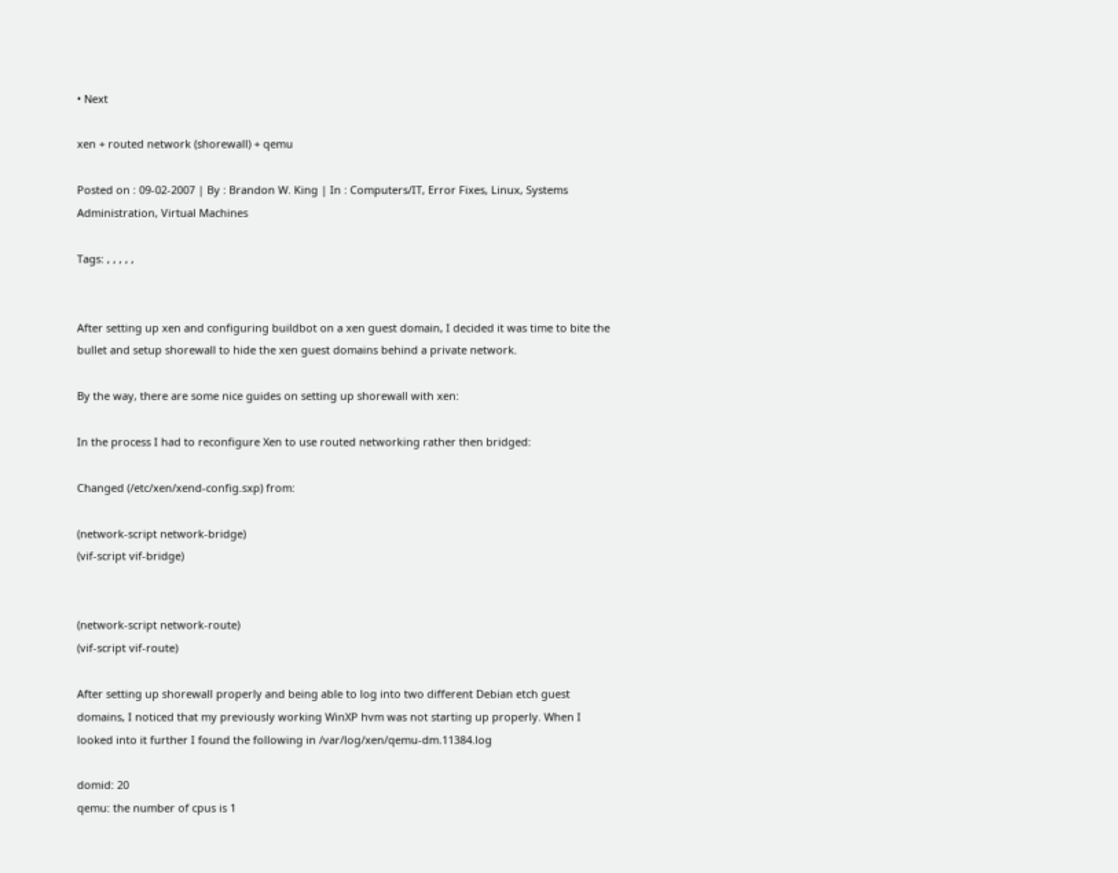• Next

xen + routed network (shorewall) + qemu

Posted on : 09-02-2007 | By : Brandon W. King | In : Computers/IT, Error Fixes, Linux, Systems Administration, Virtual Machines

Tags: , , , , ,


After setting up xen and configuring buildbot on a xen guest domain, I decided it was time to bite the bullet and setup shorewall to hide the xen guest domains behind a private network.

By the way, there are some nice guides on setting up shorewall with xen:

In the process I had to reconfigure Xen to use routed networking rather then bridged:

Changed (/etc/xen/xend-config.sxp) from:

(network-script network-bridge)
(vif-script vif-bridge)


(network-script network-route)
(vif-script vif-route)

After setting up shorewall properly and being able to log into two different Debian etch guest domains, I noticed that my previously working WinXP hvm was not starting up properly. When I looked into it further I found the following in /var/log/xen/qemu-dm.11384.log

domid: 20
qemu: the number of cpus is 1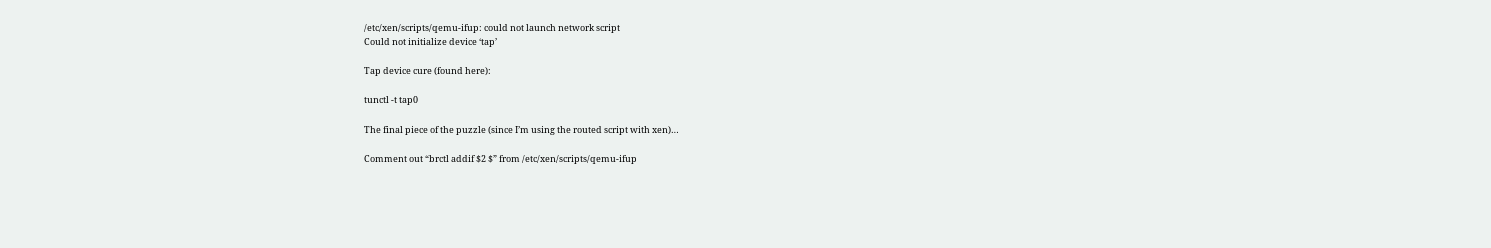/etc/xen/scripts/qemu-ifup: could not launch network script
Could not initialize device ‘tap’

Tap device cure (found here):

tunctl -t tap0

The final piece of the puzzle (since I’m using the routed script with xen)…

Comment out “brctl addif $2 $” from /etc/xen/scripts/qemu-ifup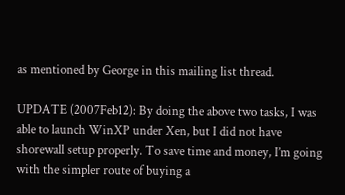as mentioned by George in this mailing list thread.

UPDATE (2007Feb12): By doing the above two tasks, I was able to launch WinXP under Xen, but I did not have shorewall setup properly. To save time and money, I’m going with the simpler route of buying a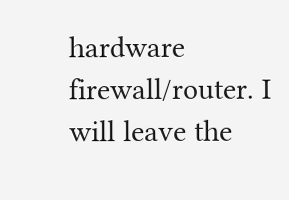hardware firewall/router. I will leave the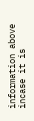information above incase it is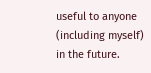useful to anyone (including myself) in the future.